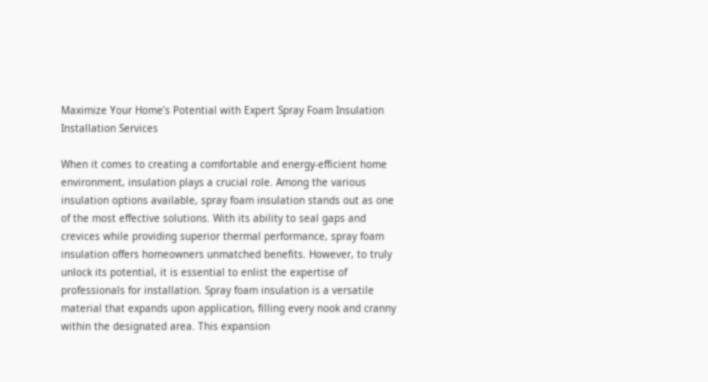Maximize Your Home’s Potential with Expert Spray Foam Insulation Installation Services

When it comes to creating a comfortable and energy-efficient home environment, insulation plays a crucial role. Among the various insulation options available, spray foam insulation stands out as one of the most effective solutions. With its ability to seal gaps and crevices while providing superior thermal performance, spray foam insulation offers homeowners unmatched benefits. However, to truly unlock its potential, it is essential to enlist the expertise of professionals for installation. Spray foam insulation is a versatile material that expands upon application, filling every nook and cranny within the designated area. This expansion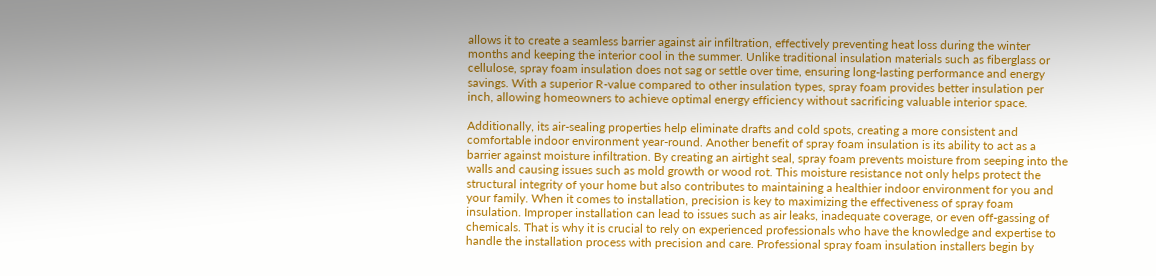allows it to create a seamless barrier against air infiltration, effectively preventing heat loss during the winter months and keeping the interior cool in the summer. Unlike traditional insulation materials such as fiberglass or cellulose, spray foam insulation does not sag or settle over time, ensuring long-lasting performance and energy savings. With a superior R-value compared to other insulation types, spray foam provides better insulation per inch, allowing homeowners to achieve optimal energy efficiency without sacrificing valuable interior space.

Additionally, its air-sealing properties help eliminate drafts and cold spots, creating a more consistent and comfortable indoor environment year-round. Another benefit of spray foam insulation is its ability to act as a barrier against moisture infiltration. By creating an airtight seal, spray foam prevents moisture from seeping into the walls and causing issues such as mold growth or wood rot. This moisture resistance not only helps protect the structural integrity of your home but also contributes to maintaining a healthier indoor environment for you and your family. When it comes to installation, precision is key to maximizing the effectiveness of spray foam insulation. Improper installation can lead to issues such as air leaks, inadequate coverage, or even off-gassing of chemicals. That is why it is crucial to rely on experienced professionals who have the knowledge and expertise to handle the installation process with precision and care. Professional spray foam insulation installers begin by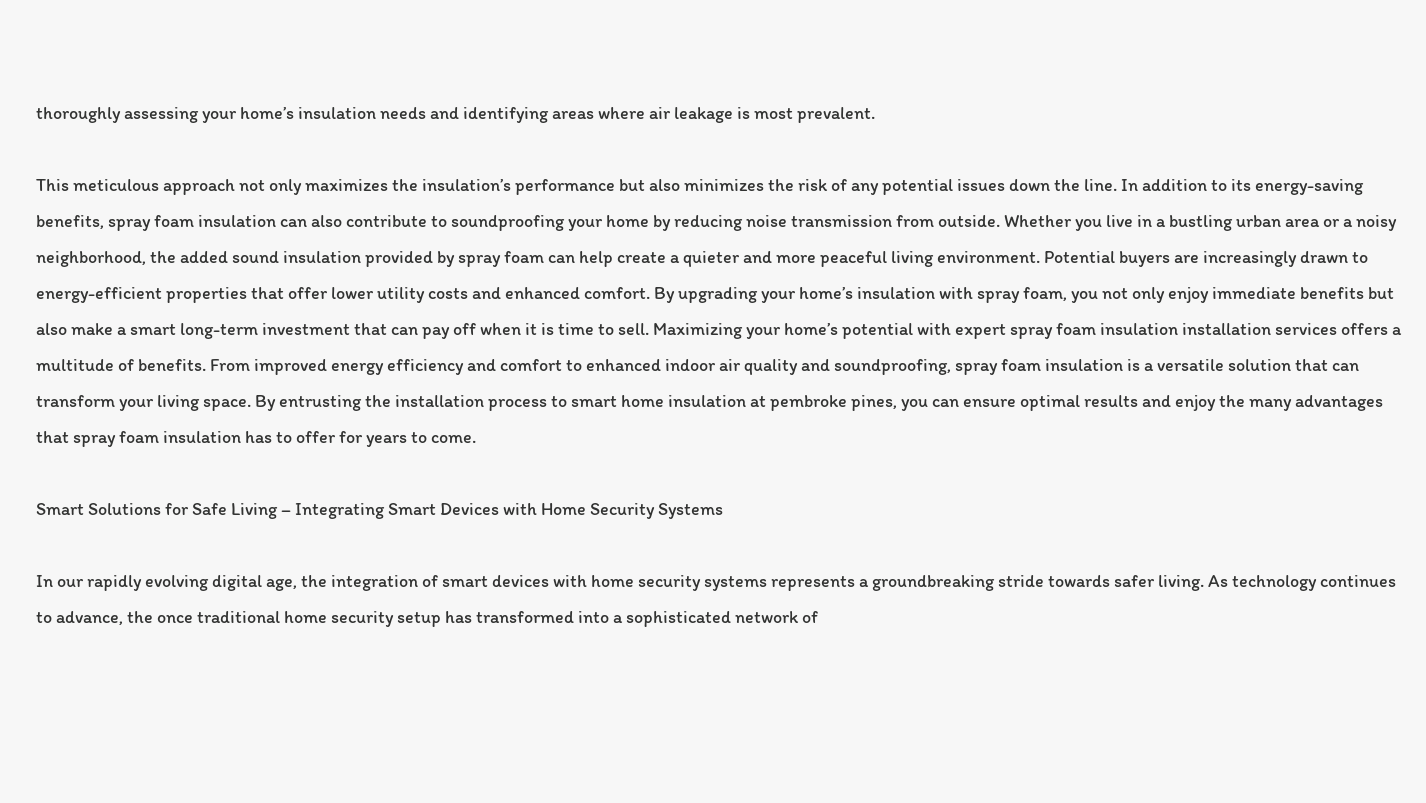thoroughly assessing your home’s insulation needs and identifying areas where air leakage is most prevalent.

This meticulous approach not only maximizes the insulation’s performance but also minimizes the risk of any potential issues down the line. In addition to its energy-saving benefits, spray foam insulation can also contribute to soundproofing your home by reducing noise transmission from outside. Whether you live in a bustling urban area or a noisy neighborhood, the added sound insulation provided by spray foam can help create a quieter and more peaceful living environment. Potential buyers are increasingly drawn to energy-efficient properties that offer lower utility costs and enhanced comfort. By upgrading your home’s insulation with spray foam, you not only enjoy immediate benefits but also make a smart long-term investment that can pay off when it is time to sell. Maximizing your home’s potential with expert spray foam insulation installation services offers a multitude of benefits. From improved energy efficiency and comfort to enhanced indoor air quality and soundproofing, spray foam insulation is a versatile solution that can transform your living space. By entrusting the installation process to smart home insulation at pembroke pines, you can ensure optimal results and enjoy the many advantages that spray foam insulation has to offer for years to come.

Smart Solutions for Safe Living – Integrating Smart Devices with Home Security Systems

In our rapidly evolving digital age, the integration of smart devices with home security systems represents a groundbreaking stride towards safer living. As technology continues to advance, the once traditional home security setup has transformed into a sophisticated network of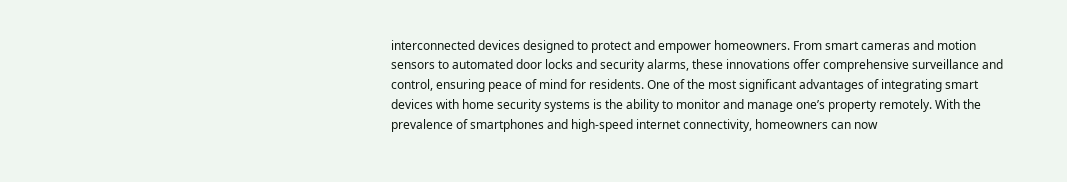interconnected devices designed to protect and empower homeowners. From smart cameras and motion sensors to automated door locks and security alarms, these innovations offer comprehensive surveillance and control, ensuring peace of mind for residents. One of the most significant advantages of integrating smart devices with home security systems is the ability to monitor and manage one’s property remotely. With the prevalence of smartphones and high-speed internet connectivity, homeowners can now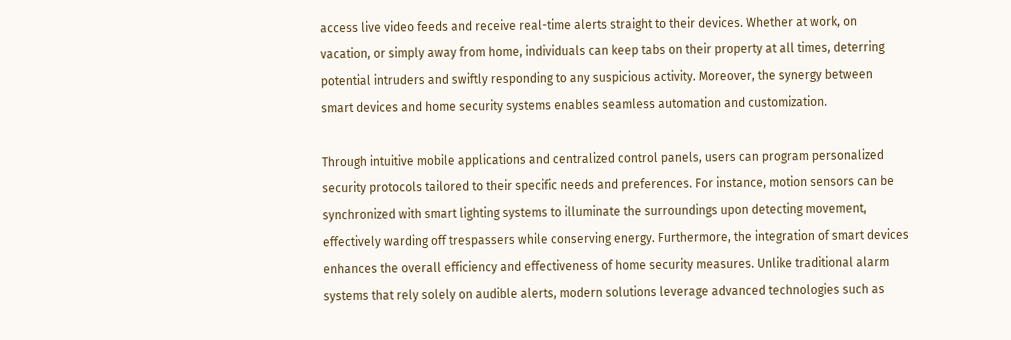access live video feeds and receive real-time alerts straight to their devices. Whether at work, on vacation, or simply away from home, individuals can keep tabs on their property at all times, deterring potential intruders and swiftly responding to any suspicious activity. Moreover, the synergy between smart devices and home security systems enables seamless automation and customization.

Through intuitive mobile applications and centralized control panels, users can program personalized security protocols tailored to their specific needs and preferences. For instance, motion sensors can be synchronized with smart lighting systems to illuminate the surroundings upon detecting movement, effectively warding off trespassers while conserving energy. Furthermore, the integration of smart devices enhances the overall efficiency and effectiveness of home security measures. Unlike traditional alarm systems that rely solely on audible alerts, modern solutions leverage advanced technologies such as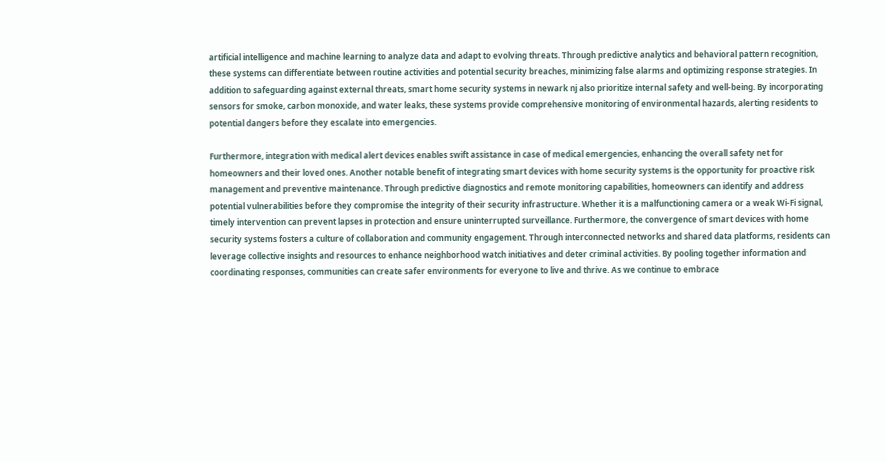artificial intelligence and machine learning to analyze data and adapt to evolving threats. Through predictive analytics and behavioral pattern recognition, these systems can differentiate between routine activities and potential security breaches, minimizing false alarms and optimizing response strategies. In addition to safeguarding against external threats, smart home security systems in newark nj also prioritize internal safety and well-being. By incorporating sensors for smoke, carbon monoxide, and water leaks, these systems provide comprehensive monitoring of environmental hazards, alerting residents to potential dangers before they escalate into emergencies.

Furthermore, integration with medical alert devices enables swift assistance in case of medical emergencies, enhancing the overall safety net for homeowners and their loved ones. Another notable benefit of integrating smart devices with home security systems is the opportunity for proactive risk management and preventive maintenance. Through predictive diagnostics and remote monitoring capabilities, homeowners can identify and address potential vulnerabilities before they compromise the integrity of their security infrastructure. Whether it is a malfunctioning camera or a weak Wi-Fi signal, timely intervention can prevent lapses in protection and ensure uninterrupted surveillance. Furthermore, the convergence of smart devices with home security systems fosters a culture of collaboration and community engagement. Through interconnected networks and shared data platforms, residents can leverage collective insights and resources to enhance neighborhood watch initiatives and deter criminal activities. By pooling together information and coordinating responses, communities can create safer environments for everyone to live and thrive. As we continue to embrace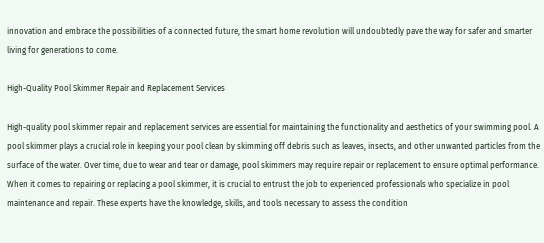innovation and embrace the possibilities of a connected future, the smart home revolution will undoubtedly pave the way for safer and smarter living for generations to come.

High-Quality Pool Skimmer Repair and Replacement Services

High-quality pool skimmer repair and replacement services are essential for maintaining the functionality and aesthetics of your swimming pool. A pool skimmer plays a crucial role in keeping your pool clean by skimming off debris such as leaves, insects, and other unwanted particles from the surface of the water. Over time, due to wear and tear or damage, pool skimmers may require repair or replacement to ensure optimal performance. When it comes to repairing or replacing a pool skimmer, it is crucial to entrust the job to experienced professionals who specialize in pool maintenance and repair. These experts have the knowledge, skills, and tools necessary to assess the condition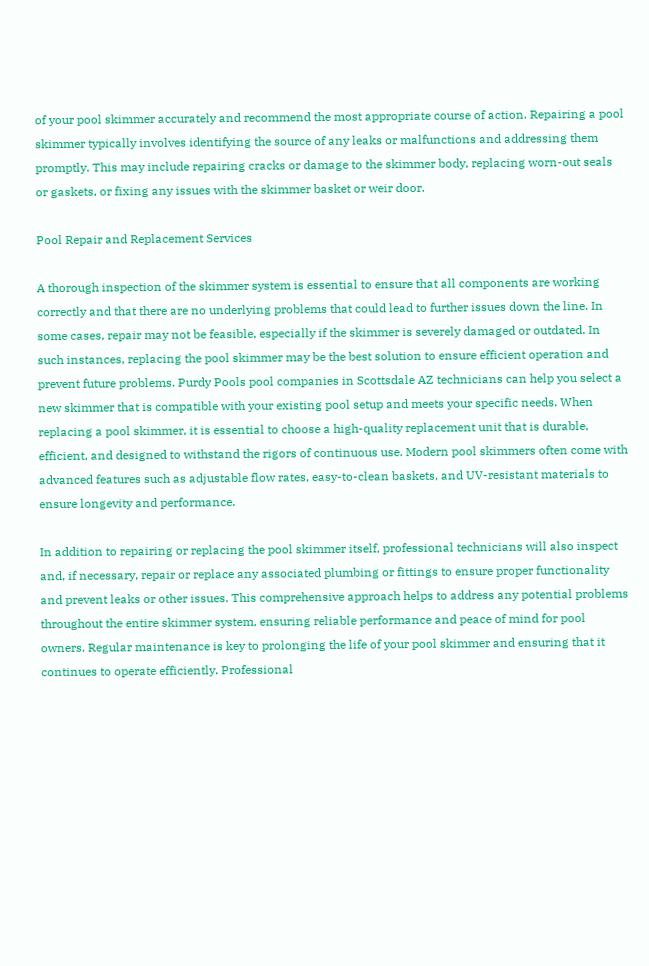of your pool skimmer accurately and recommend the most appropriate course of action. Repairing a pool skimmer typically involves identifying the source of any leaks or malfunctions and addressing them promptly. This may include repairing cracks or damage to the skimmer body, replacing worn-out seals or gaskets, or fixing any issues with the skimmer basket or weir door.

Pool Repair and Replacement Services

A thorough inspection of the skimmer system is essential to ensure that all components are working correctly and that there are no underlying problems that could lead to further issues down the line. In some cases, repair may not be feasible, especially if the skimmer is severely damaged or outdated. In such instances, replacing the pool skimmer may be the best solution to ensure efficient operation and prevent future problems. Purdy Pools pool companies in Scottsdale AZ technicians can help you select a new skimmer that is compatible with your existing pool setup and meets your specific needs. When replacing a pool skimmer, it is essential to choose a high-quality replacement unit that is durable, efficient, and designed to withstand the rigors of continuous use. Modern pool skimmers often come with advanced features such as adjustable flow rates, easy-to-clean baskets, and UV-resistant materials to ensure longevity and performance.

In addition to repairing or replacing the pool skimmer itself, professional technicians will also inspect and, if necessary, repair or replace any associated plumbing or fittings to ensure proper functionality and prevent leaks or other issues. This comprehensive approach helps to address any potential problems throughout the entire skimmer system, ensuring reliable performance and peace of mind for pool owners. Regular maintenance is key to prolonging the life of your pool skimmer and ensuring that it continues to operate efficiently. Professional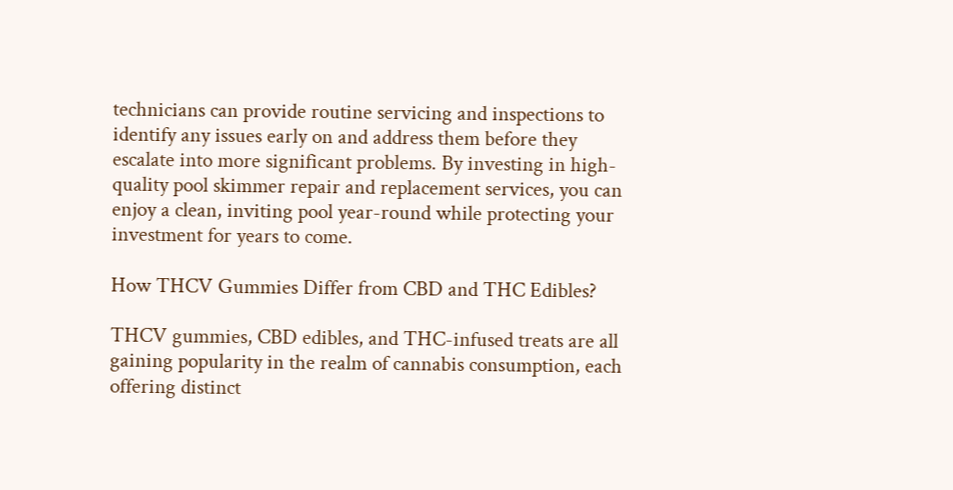technicians can provide routine servicing and inspections to identify any issues early on and address them before they escalate into more significant problems. By investing in high-quality pool skimmer repair and replacement services, you can enjoy a clean, inviting pool year-round while protecting your investment for years to come.

How THCV Gummies Differ from CBD and THC Edibles?

THCV gummies, CBD edibles, and THC-infused treats are all gaining popularity in the realm of cannabis consumption, each offering distinct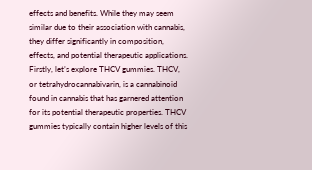effects and benefits. While they may seem similar due to their association with cannabis, they differ significantly in composition, effects, and potential therapeutic applications. Firstly, let’s explore THCV gummies. THCV, or tetrahydrocannabivarin, is a cannabinoid found in cannabis that has garnered attention for its potential therapeutic properties. THCV gummies typically contain higher levels of this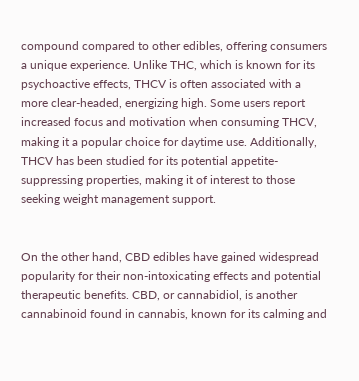compound compared to other edibles, offering consumers a unique experience. Unlike THC, which is known for its psychoactive effects, THCV is often associated with a more clear-headed, energizing high. Some users report increased focus and motivation when consuming THCV, making it a popular choice for daytime use. Additionally, THCV has been studied for its potential appetite-suppressing properties, making it of interest to those seeking weight management support.


On the other hand, CBD edibles have gained widespread popularity for their non-intoxicating effects and potential therapeutic benefits. CBD, or cannabidiol, is another cannabinoid found in cannabis, known for its calming and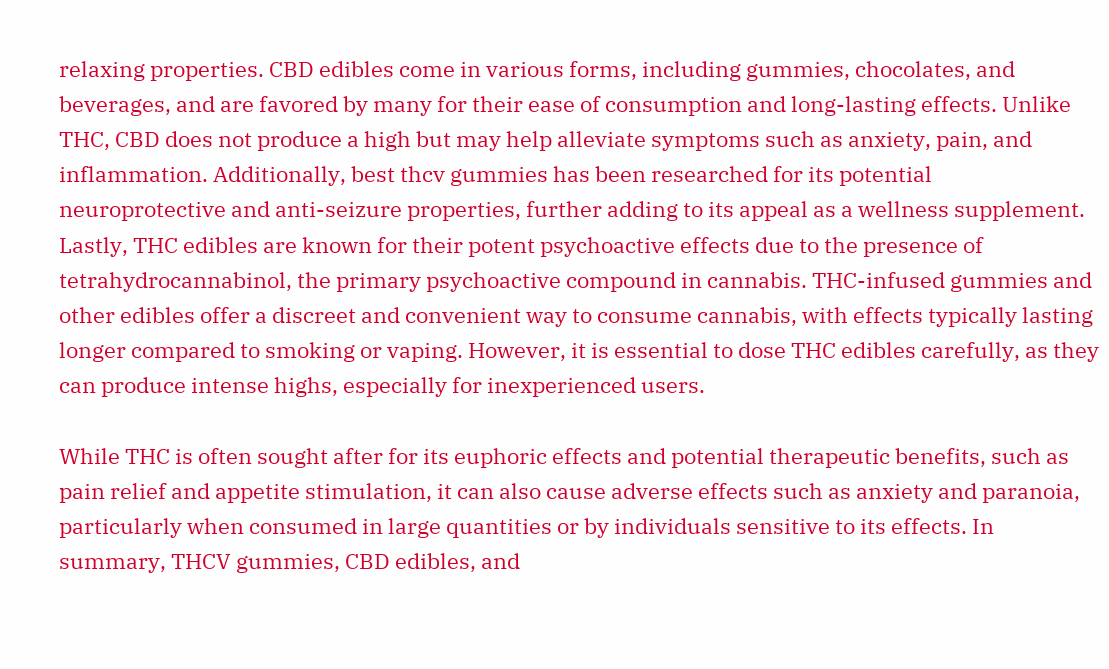relaxing properties. CBD edibles come in various forms, including gummies, chocolates, and beverages, and are favored by many for their ease of consumption and long-lasting effects. Unlike THC, CBD does not produce a high but may help alleviate symptoms such as anxiety, pain, and inflammation. Additionally, best thcv gummies has been researched for its potential neuroprotective and anti-seizure properties, further adding to its appeal as a wellness supplement. Lastly, THC edibles are known for their potent psychoactive effects due to the presence of tetrahydrocannabinol, the primary psychoactive compound in cannabis. THC-infused gummies and other edibles offer a discreet and convenient way to consume cannabis, with effects typically lasting longer compared to smoking or vaping. However, it is essential to dose THC edibles carefully, as they can produce intense highs, especially for inexperienced users.

While THC is often sought after for its euphoric effects and potential therapeutic benefits, such as pain relief and appetite stimulation, it can also cause adverse effects such as anxiety and paranoia, particularly when consumed in large quantities or by individuals sensitive to its effects. In summary, THCV gummies, CBD edibles, and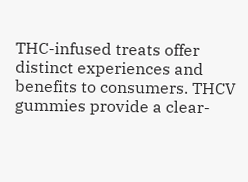THC-infused treats offer distinct experiences and benefits to consumers. THCV gummies provide a clear-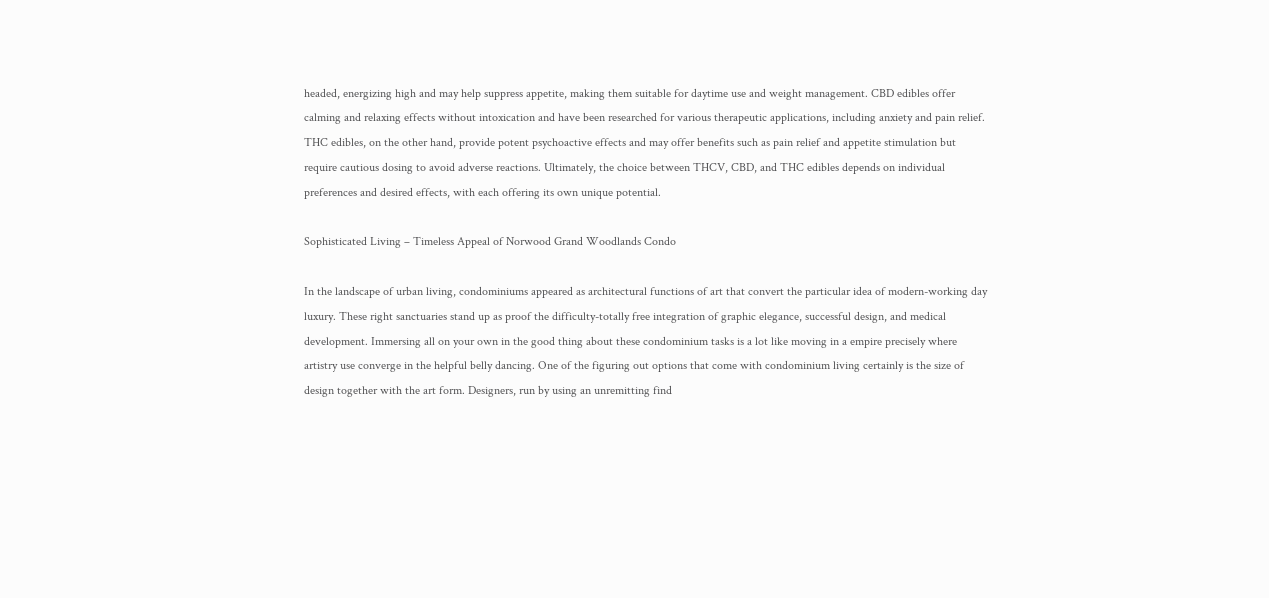headed, energizing high and may help suppress appetite, making them suitable for daytime use and weight management. CBD edibles offer calming and relaxing effects without intoxication and have been researched for various therapeutic applications, including anxiety and pain relief. THC edibles, on the other hand, provide potent psychoactive effects and may offer benefits such as pain relief and appetite stimulation but require cautious dosing to avoid adverse reactions. Ultimately, the choice between THCV, CBD, and THC edibles depends on individual preferences and desired effects, with each offering its own unique potential.

Sophisticated Living – Timeless Appeal of Norwood Grand Woodlands Condo

In the landscape of urban living, condominiums appeared as architectural functions of art that convert the particular idea of modern-working day luxury. These right sanctuaries stand up as proof the difficulty-totally free integration of graphic elegance, successful design, and medical development. Immersing all on your own in the good thing about these condominium tasks is a lot like moving in a empire precisely where artistry use converge in the helpful belly dancing. One of the figuring out options that come with condominium living certainly is the size of design together with the art form. Designers, run by using an unremitting find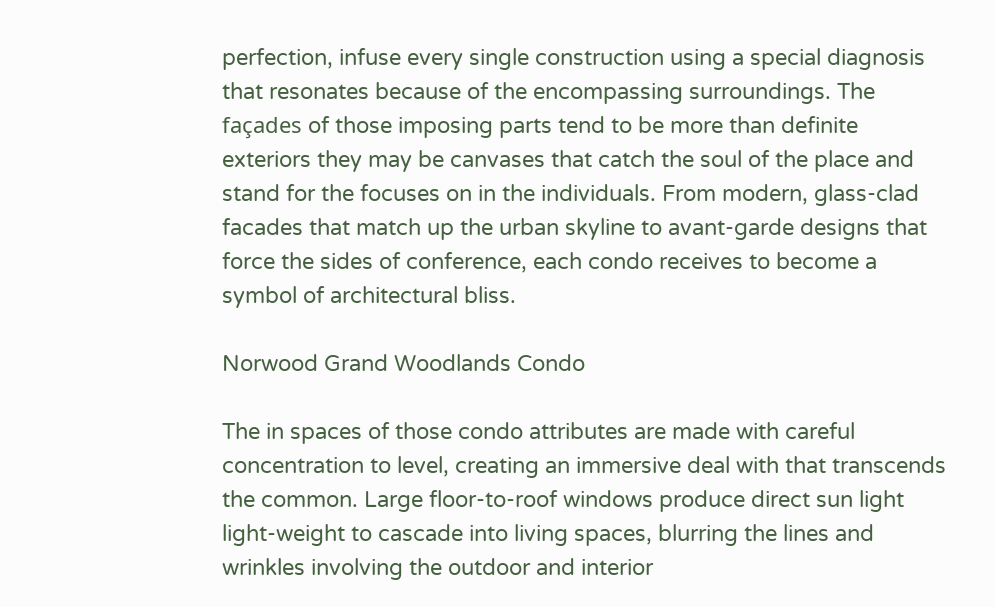perfection, infuse every single construction using a special diagnosis that resonates because of the encompassing surroundings. The façades of those imposing parts tend to be more than definite exteriors they may be canvases that catch the soul of the place and stand for the focuses on in the individuals. From modern, glass-clad facades that match up the urban skyline to avant-garde designs that force the sides of conference, each condo receives to become a symbol of architectural bliss.

Norwood Grand Woodlands Condo

The in spaces of those condo attributes are made with careful concentration to level, creating an immersive deal with that transcends the common. Large floor-to-roof windows produce direct sun light light-weight to cascade into living spaces, blurring the lines and wrinkles involving the outdoor and interior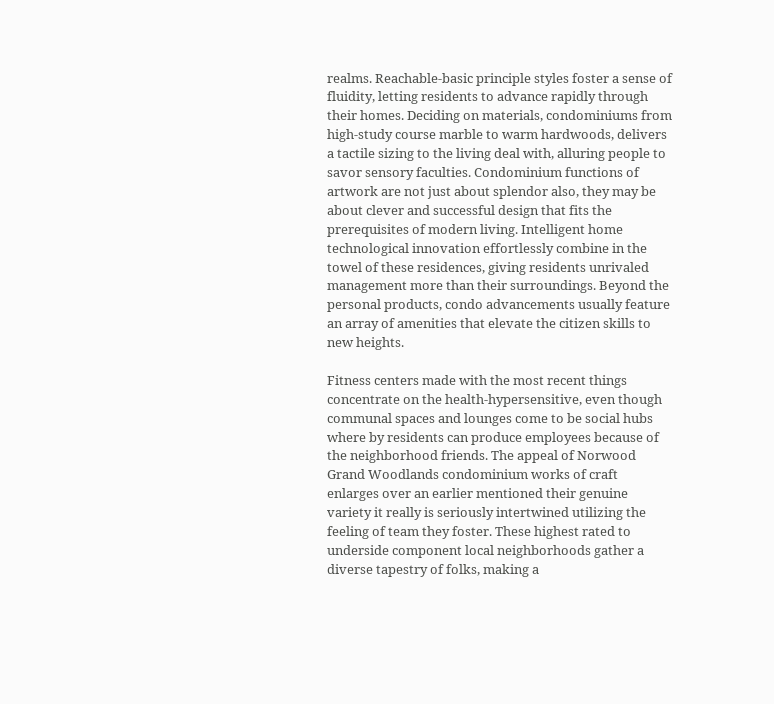realms. Reachable-basic principle styles foster a sense of fluidity, letting residents to advance rapidly through their homes. Deciding on materials, condominiums from high-study course marble to warm hardwoods, delivers a tactile sizing to the living deal with, alluring people to savor sensory faculties. Condominium functions of artwork are not just about splendor also, they may be about clever and successful design that fits the prerequisites of modern living. Intelligent home technological innovation effortlessly combine in the towel of these residences, giving residents unrivaled management more than their surroundings. Beyond the personal products, condo advancements usually feature an array of amenities that elevate the citizen skills to new heights.

Fitness centers made with the most recent things concentrate on the health-hypersensitive, even though communal spaces and lounges come to be social hubs where by residents can produce employees because of the neighborhood friends. The appeal of Norwood Grand Woodlands condominium works of craft enlarges over an earlier mentioned their genuine variety it really is seriously intertwined utilizing the feeling of team they foster. These highest rated to underside component local neighborhoods gather a diverse tapestry of folks, making a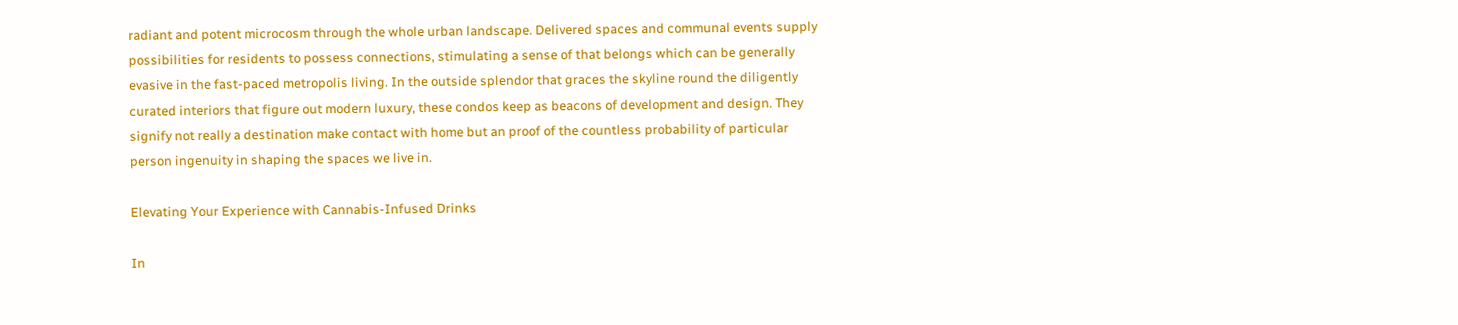radiant and potent microcosm through the whole urban landscape. Delivered spaces and communal events supply possibilities for residents to possess connections, stimulating a sense of that belongs which can be generally evasive in the fast-paced metropolis living. In the outside splendor that graces the skyline round the diligently curated interiors that figure out modern luxury, these condos keep as beacons of development and design. They signify not really a destination make contact with home but an proof of the countless probability of particular person ingenuity in shaping the spaces we live in.

Elevating Your Experience with Cannabis-Infused Drinks

In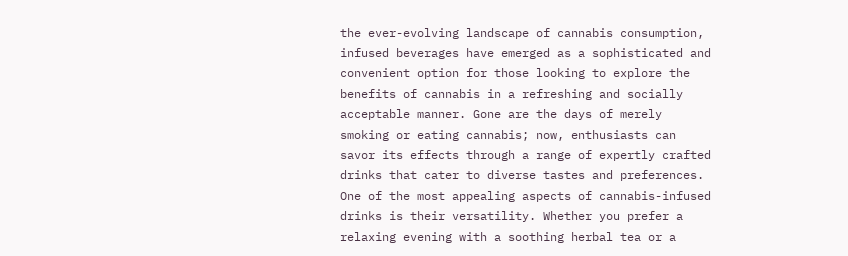the ever-evolving landscape of cannabis consumption, infused beverages have emerged as a sophisticated and convenient option for those looking to explore the benefits of cannabis in a refreshing and socially acceptable manner. Gone are the days of merely smoking or eating cannabis; now, enthusiasts can savor its effects through a range of expertly crafted drinks that cater to diverse tastes and preferences. One of the most appealing aspects of cannabis-infused drinks is their versatility. Whether you prefer a relaxing evening with a soothing herbal tea or a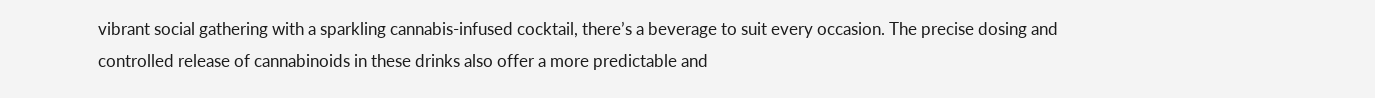vibrant social gathering with a sparkling cannabis-infused cocktail, there’s a beverage to suit every occasion. The precise dosing and controlled release of cannabinoids in these drinks also offer a more predictable and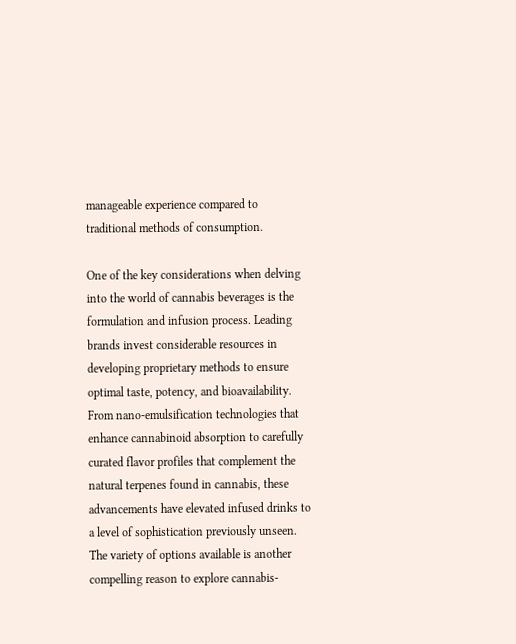manageable experience compared to traditional methods of consumption.

One of the key considerations when delving into the world of cannabis beverages is the formulation and infusion process. Leading brands invest considerable resources in developing proprietary methods to ensure optimal taste, potency, and bioavailability. From nano-emulsification technologies that enhance cannabinoid absorption to carefully curated flavor profiles that complement the natural terpenes found in cannabis, these advancements have elevated infused drinks to a level of sophistication previously unseen. The variety of options available is another compelling reason to explore cannabis-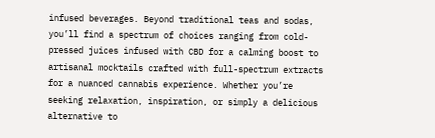infused beverages. Beyond traditional teas and sodas, you’ll find a spectrum of choices ranging from cold-pressed juices infused with CBD for a calming boost to artisanal mocktails crafted with full-spectrum extracts for a nuanced cannabis experience. Whether you’re seeking relaxation, inspiration, or simply a delicious alternative to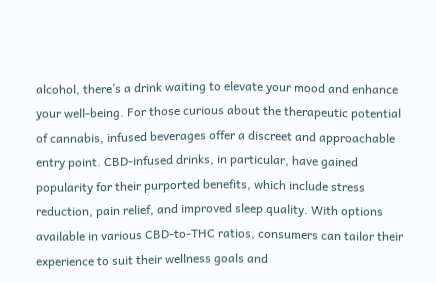alcohol, there’s a drink waiting to elevate your mood and enhance your well-being. For those curious about the therapeutic potential of cannabis, infused beverages offer a discreet and approachable entry point. CBD-infused drinks, in particular, have gained popularity for their purported benefits, which include stress reduction, pain relief, and improved sleep quality. With options available in various CBD-to-THC ratios, consumers can tailor their experience to suit their wellness goals and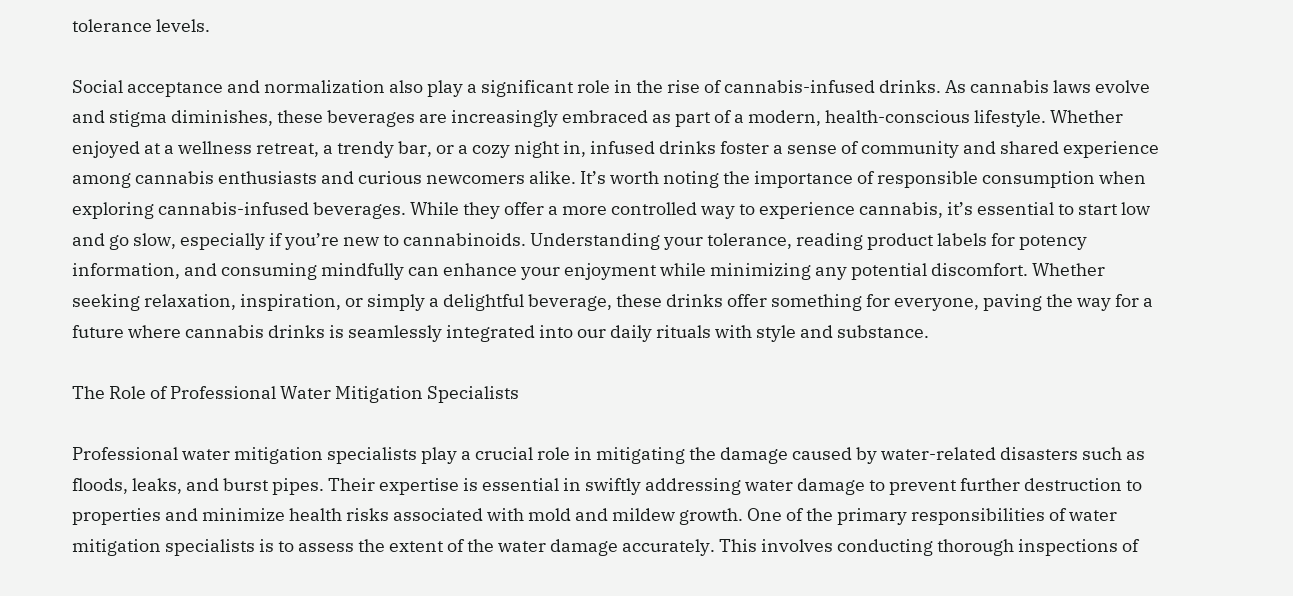tolerance levels.

Social acceptance and normalization also play a significant role in the rise of cannabis-infused drinks. As cannabis laws evolve and stigma diminishes, these beverages are increasingly embraced as part of a modern, health-conscious lifestyle. Whether enjoyed at a wellness retreat, a trendy bar, or a cozy night in, infused drinks foster a sense of community and shared experience among cannabis enthusiasts and curious newcomers alike. It’s worth noting the importance of responsible consumption when exploring cannabis-infused beverages. While they offer a more controlled way to experience cannabis, it’s essential to start low and go slow, especially if you’re new to cannabinoids. Understanding your tolerance, reading product labels for potency information, and consuming mindfully can enhance your enjoyment while minimizing any potential discomfort. Whether seeking relaxation, inspiration, or simply a delightful beverage, these drinks offer something for everyone, paving the way for a future where cannabis drinks is seamlessly integrated into our daily rituals with style and substance.

The Role of Professional Water Mitigation Specialists

Professional water mitigation specialists play a crucial role in mitigating the damage caused by water-related disasters such as floods, leaks, and burst pipes. Their expertise is essential in swiftly addressing water damage to prevent further destruction to properties and minimize health risks associated with mold and mildew growth. One of the primary responsibilities of water mitigation specialists is to assess the extent of the water damage accurately. This involves conducting thorough inspections of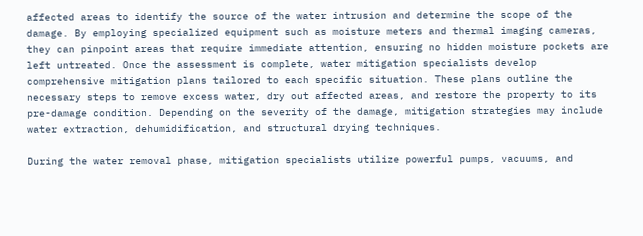affected areas to identify the source of the water intrusion and determine the scope of the damage. By employing specialized equipment such as moisture meters and thermal imaging cameras, they can pinpoint areas that require immediate attention, ensuring no hidden moisture pockets are left untreated. Once the assessment is complete, water mitigation specialists develop comprehensive mitigation plans tailored to each specific situation. These plans outline the necessary steps to remove excess water, dry out affected areas, and restore the property to its pre-damage condition. Depending on the severity of the damage, mitigation strategies may include water extraction, dehumidification, and structural drying techniques.

During the water removal phase, mitigation specialists utilize powerful pumps, vacuums, and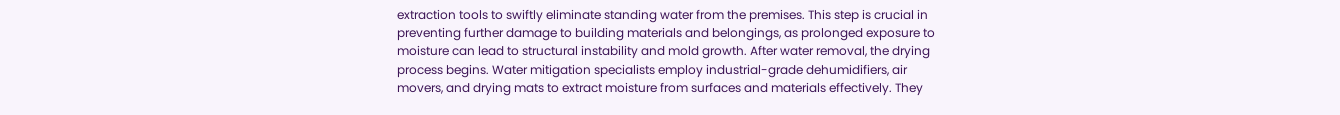extraction tools to swiftly eliminate standing water from the premises. This step is crucial in preventing further damage to building materials and belongings, as prolonged exposure to moisture can lead to structural instability and mold growth. After water removal, the drying process begins. Water mitigation specialists employ industrial-grade dehumidifiers, air movers, and drying mats to extract moisture from surfaces and materials effectively. They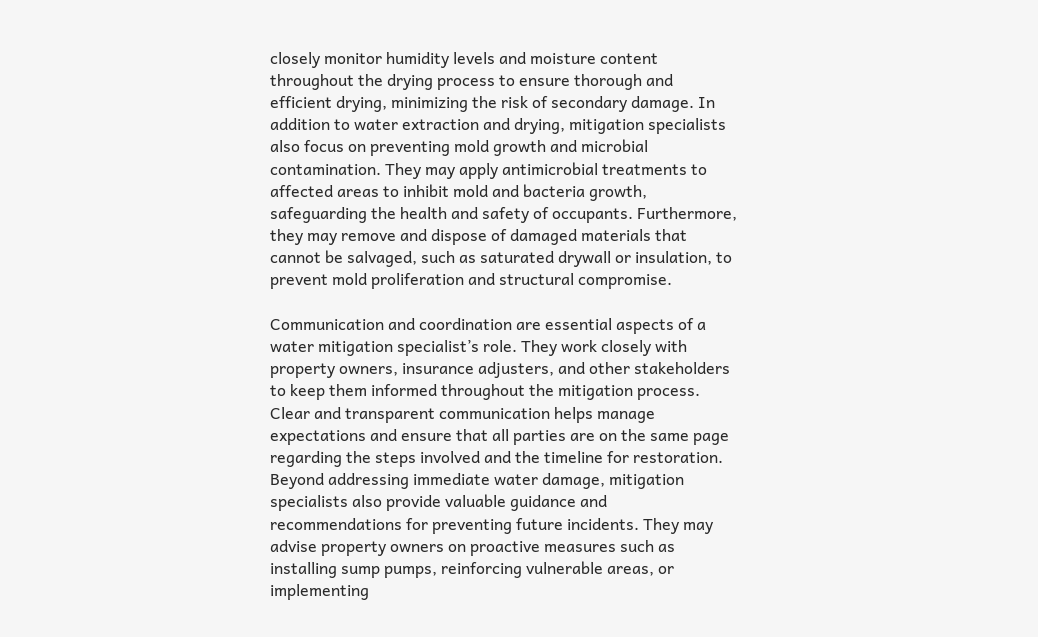closely monitor humidity levels and moisture content throughout the drying process to ensure thorough and efficient drying, minimizing the risk of secondary damage. In addition to water extraction and drying, mitigation specialists also focus on preventing mold growth and microbial contamination. They may apply antimicrobial treatments to affected areas to inhibit mold and bacteria growth, safeguarding the health and safety of occupants. Furthermore, they may remove and dispose of damaged materials that cannot be salvaged, such as saturated drywall or insulation, to prevent mold proliferation and structural compromise.

Communication and coordination are essential aspects of a water mitigation specialist’s role. They work closely with property owners, insurance adjusters, and other stakeholders to keep them informed throughout the mitigation process. Clear and transparent communication helps manage expectations and ensure that all parties are on the same page regarding the steps involved and the timeline for restoration. Beyond addressing immediate water damage, mitigation specialists also provide valuable guidance and recommendations for preventing future incidents. They may advise property owners on proactive measures such as installing sump pumps, reinforcing vulnerable areas, or implementing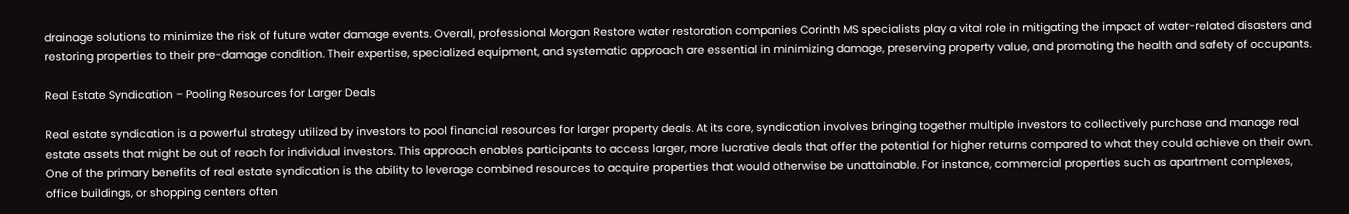drainage solutions to minimize the risk of future water damage events. Overall, professional Morgan Restore water restoration companies Corinth MS specialists play a vital role in mitigating the impact of water-related disasters and restoring properties to their pre-damage condition. Their expertise, specialized equipment, and systematic approach are essential in minimizing damage, preserving property value, and promoting the health and safety of occupants.

Real Estate Syndication – Pooling Resources for Larger Deals

Real estate syndication is a powerful strategy utilized by investors to pool financial resources for larger property deals. At its core, syndication involves bringing together multiple investors to collectively purchase and manage real estate assets that might be out of reach for individual investors. This approach enables participants to access larger, more lucrative deals that offer the potential for higher returns compared to what they could achieve on their own. One of the primary benefits of real estate syndication is the ability to leverage combined resources to acquire properties that would otherwise be unattainable. For instance, commercial properties such as apartment complexes, office buildings, or shopping centers often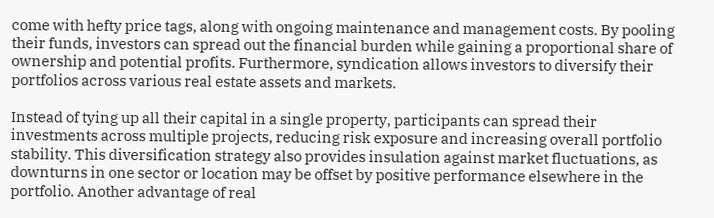come with hefty price tags, along with ongoing maintenance and management costs. By pooling their funds, investors can spread out the financial burden while gaining a proportional share of ownership and potential profits. Furthermore, syndication allows investors to diversify their portfolios across various real estate assets and markets.

Instead of tying up all their capital in a single property, participants can spread their investments across multiple projects, reducing risk exposure and increasing overall portfolio stability. This diversification strategy also provides insulation against market fluctuations, as downturns in one sector or location may be offset by positive performance elsewhere in the portfolio. Another advantage of real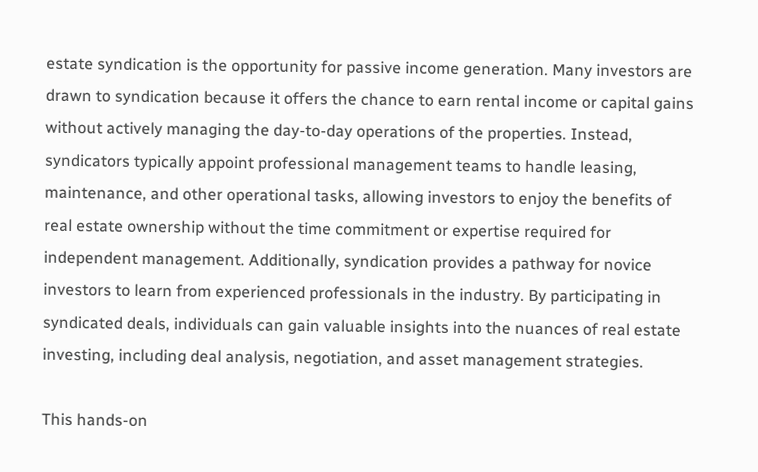estate syndication is the opportunity for passive income generation. Many investors are drawn to syndication because it offers the chance to earn rental income or capital gains without actively managing the day-to-day operations of the properties. Instead, syndicators typically appoint professional management teams to handle leasing, maintenance, and other operational tasks, allowing investors to enjoy the benefits of real estate ownership without the time commitment or expertise required for independent management. Additionally, syndication provides a pathway for novice investors to learn from experienced professionals in the industry. By participating in syndicated deals, individuals can gain valuable insights into the nuances of real estate investing, including deal analysis, negotiation, and asset management strategies.

This hands-on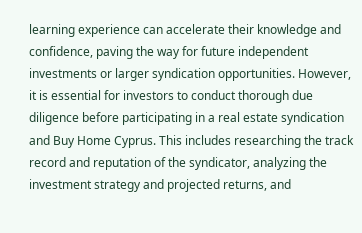learning experience can accelerate their knowledge and confidence, paving the way for future independent investments or larger syndication opportunities. However, it is essential for investors to conduct thorough due diligence before participating in a real estate syndication and Buy Home Cyprus. This includes researching the track record and reputation of the syndicator, analyzing the investment strategy and projected returns, and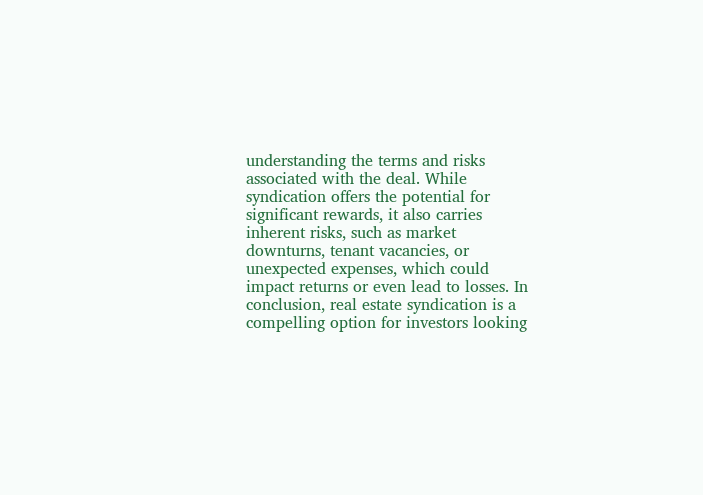understanding the terms and risks associated with the deal. While syndication offers the potential for significant rewards, it also carries inherent risks, such as market downturns, tenant vacancies, or unexpected expenses, which could impact returns or even lead to losses. In conclusion, real estate syndication is a compelling option for investors looking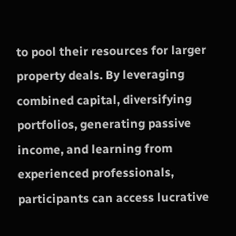to pool their resources for larger property deals. By leveraging combined capital, diversifying portfolios, generating passive income, and learning from experienced professionals, participants can access lucrative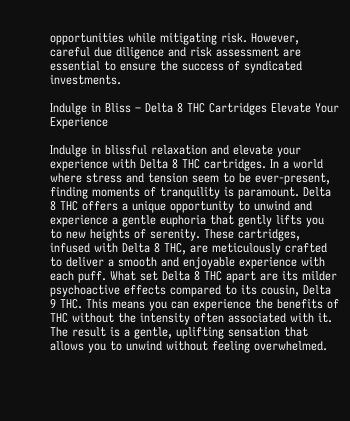opportunities while mitigating risk. However, careful due diligence and risk assessment are essential to ensure the success of syndicated investments.

Indulge in Bliss – Delta 8 THC Cartridges Elevate Your Experience

Indulge in blissful relaxation and elevate your experience with Delta 8 THC cartridges. In a world where stress and tension seem to be ever-present, finding moments of tranquility is paramount. Delta 8 THC offers a unique opportunity to unwind and experience a gentle euphoria that gently lifts you to new heights of serenity. These cartridges, infused with Delta 8 THC, are meticulously crafted to deliver a smooth and enjoyable experience with each puff. What set Delta 8 THC apart are its milder psychoactive effects compared to its cousin, Delta 9 THC. This means you can experience the benefits of THC without the intensity often associated with it. The result is a gentle, uplifting sensation that allows you to unwind without feeling overwhelmed.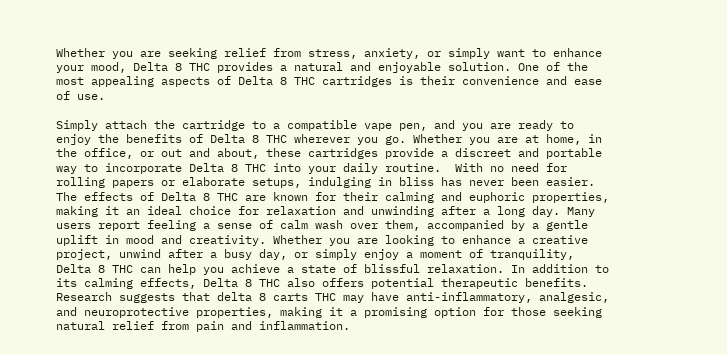Whether you are seeking relief from stress, anxiety, or simply want to enhance your mood, Delta 8 THC provides a natural and enjoyable solution. One of the most appealing aspects of Delta 8 THC cartridges is their convenience and ease of use.

Simply attach the cartridge to a compatible vape pen, and you are ready to enjoy the benefits of Delta 8 THC wherever you go. Whether you are at home, in the office, or out and about, these cartridges provide a discreet and portable way to incorporate Delta 8 THC into your daily routine.  With no need for rolling papers or elaborate setups, indulging in bliss has never been easier. The effects of Delta 8 THC are known for their calming and euphoric properties, making it an ideal choice for relaxation and unwinding after a long day. Many users report feeling a sense of calm wash over them, accompanied by a gentle uplift in mood and creativity. Whether you are looking to enhance a creative project, unwind after a busy day, or simply enjoy a moment of tranquility, Delta 8 THC can help you achieve a state of blissful relaxation. In addition to its calming effects, Delta 8 THC also offers potential therapeutic benefits. Research suggests that delta 8 carts THC may have anti-inflammatory, analgesic, and neuroprotective properties, making it a promising option for those seeking natural relief from pain and inflammation.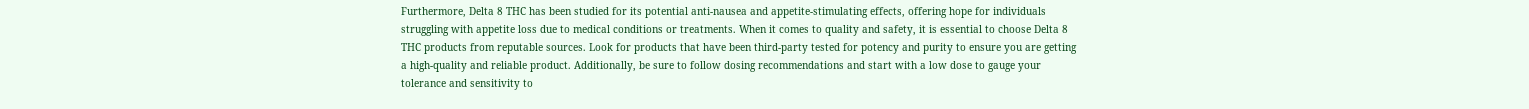Furthermore, Delta 8 THC has been studied for its potential anti-nausea and appetite-stimulating effects, offering hope for individuals struggling with appetite loss due to medical conditions or treatments. When it comes to quality and safety, it is essential to choose Delta 8 THC products from reputable sources. Look for products that have been third-party tested for potency and purity to ensure you are getting a high-quality and reliable product. Additionally, be sure to follow dosing recommendations and start with a low dose to gauge your tolerance and sensitivity to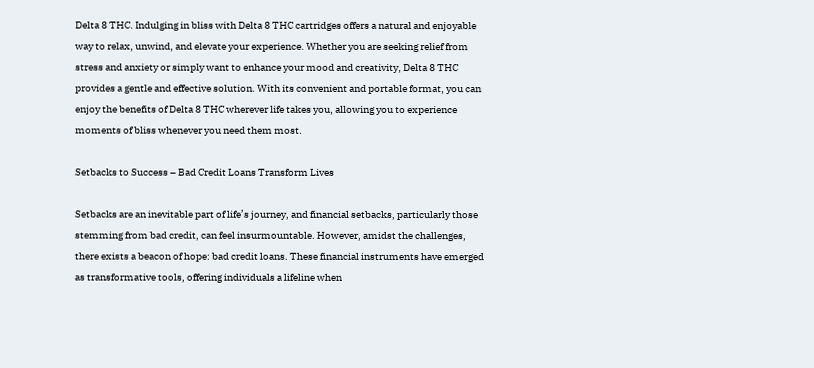Delta 8 THC. Indulging in bliss with Delta 8 THC cartridges offers a natural and enjoyable way to relax, unwind, and elevate your experience. Whether you are seeking relief from stress and anxiety or simply want to enhance your mood and creativity, Delta 8 THC provides a gentle and effective solution. With its convenient and portable format, you can enjoy the benefits of Delta 8 THC wherever life takes you, allowing you to experience moments of bliss whenever you need them most.

Setbacks to Success – Bad Credit Loans Transform Lives

Setbacks are an inevitable part of life’s journey, and financial setbacks, particularly those stemming from bad credit, can feel insurmountable. However, amidst the challenges, there exists a beacon of hope: bad credit loans. These financial instruments have emerged as transformative tools, offering individuals a lifeline when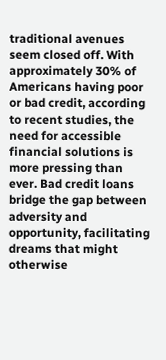traditional avenues seem closed off. With approximately 30% of Americans having poor or bad credit, according to recent studies, the need for accessible financial solutions is more pressing than ever. Bad credit loans bridge the gap between adversity and opportunity, facilitating dreams that might otherwise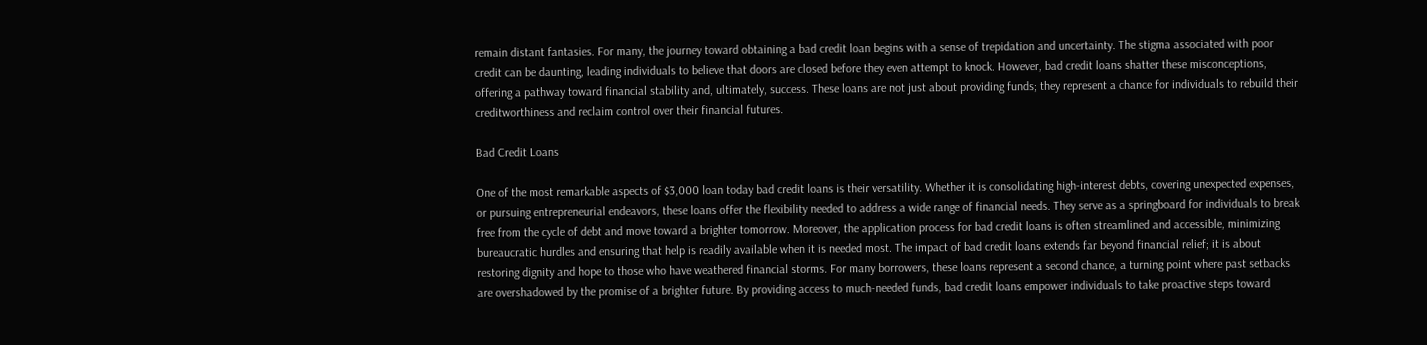remain distant fantasies. For many, the journey toward obtaining a bad credit loan begins with a sense of trepidation and uncertainty. The stigma associated with poor credit can be daunting, leading individuals to believe that doors are closed before they even attempt to knock. However, bad credit loans shatter these misconceptions, offering a pathway toward financial stability and, ultimately, success. These loans are not just about providing funds; they represent a chance for individuals to rebuild their creditworthiness and reclaim control over their financial futures.

Bad Credit Loans

One of the most remarkable aspects of $3,000 loan today bad credit loans is their versatility. Whether it is consolidating high-interest debts, covering unexpected expenses, or pursuing entrepreneurial endeavors, these loans offer the flexibility needed to address a wide range of financial needs. They serve as a springboard for individuals to break free from the cycle of debt and move toward a brighter tomorrow. Moreover, the application process for bad credit loans is often streamlined and accessible, minimizing bureaucratic hurdles and ensuring that help is readily available when it is needed most. The impact of bad credit loans extends far beyond financial relief; it is about restoring dignity and hope to those who have weathered financial storms. For many borrowers, these loans represent a second chance, a turning point where past setbacks are overshadowed by the promise of a brighter future. By providing access to much-needed funds, bad credit loans empower individuals to take proactive steps toward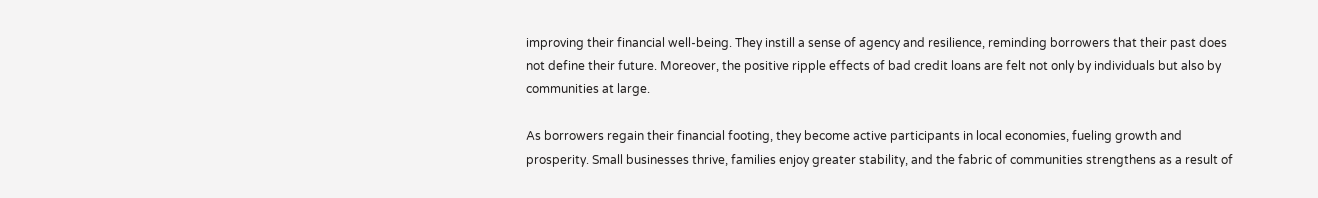improving their financial well-being. They instill a sense of agency and resilience, reminding borrowers that their past does not define their future. Moreover, the positive ripple effects of bad credit loans are felt not only by individuals but also by communities at large.

As borrowers regain their financial footing, they become active participants in local economies, fueling growth and prosperity. Small businesses thrive, families enjoy greater stability, and the fabric of communities strengthens as a result of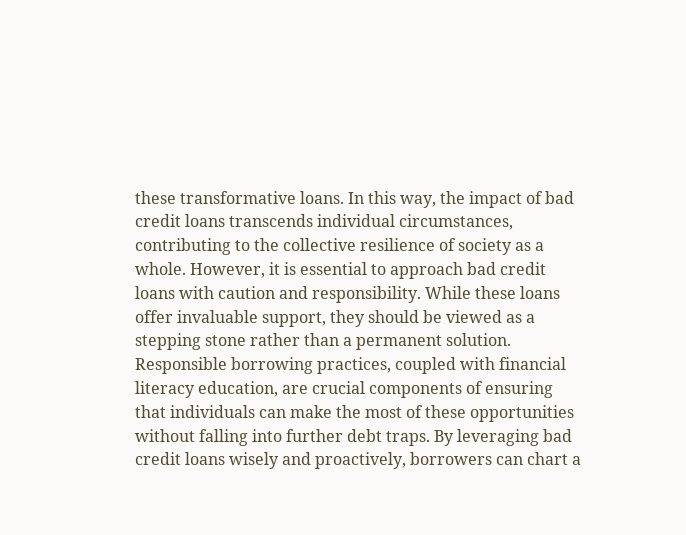these transformative loans. In this way, the impact of bad credit loans transcends individual circumstances, contributing to the collective resilience of society as a whole. However, it is essential to approach bad credit loans with caution and responsibility. While these loans offer invaluable support, they should be viewed as a stepping stone rather than a permanent solution. Responsible borrowing practices, coupled with financial literacy education, are crucial components of ensuring that individuals can make the most of these opportunities without falling into further debt traps. By leveraging bad credit loans wisely and proactively, borrowers can chart a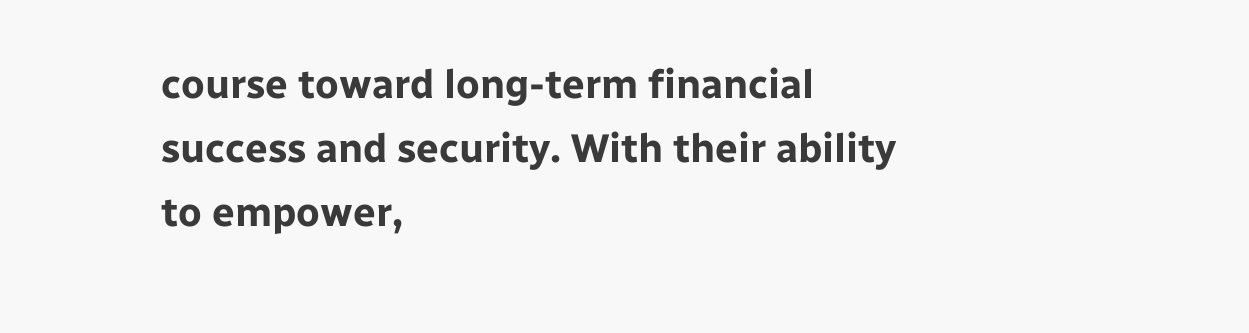course toward long-term financial success and security. With their ability to empower,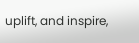uplift, and inspire,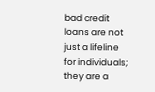bad credit loans are not just a lifeline for individuals; they are a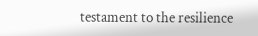testament to the resilience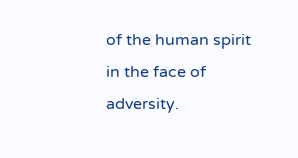of the human spirit in the face of adversity.